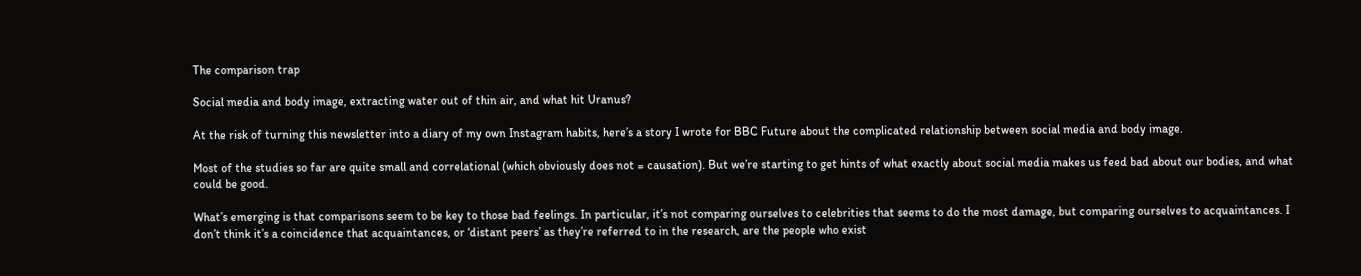The comparison trap

Social media and body image, extracting water out of thin air, and what hit Uranus?

At the risk of turning this newsletter into a diary of my own Instagram habits, here’s a story I wrote for BBC Future about the complicated relationship between social media and body image.

Most of the studies so far are quite small and correlational (which obviously does not = causation). But we’re starting to get hints of what exactly about social media makes us feed bad about our bodies, and what could be good.

What’s emerging is that comparisons seem to be key to those bad feelings. In particular, it’s not comparing ourselves to celebrities that seems to do the most damage, but comparing ourselves to acquaintances. I don’t think it’s a coincidence that acquaintances, or ‘distant peers’ as they’re referred to in the research, are the people who exist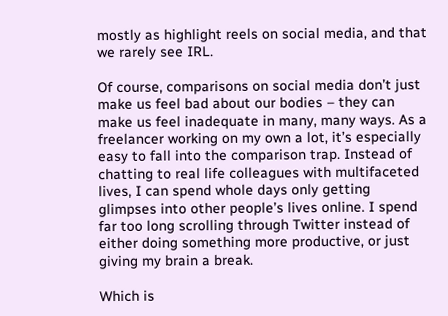mostly as highlight reels on social media, and that we rarely see IRL.

Of course, comparisons on social media don’t just make us feel bad about our bodies – they can make us feel inadequate in many, many ways. As a freelancer working on my own a lot, it’s especially easy to fall into the comparison trap. Instead of chatting to real life colleagues with multifaceted lives, I can spend whole days only getting glimpses into other people’s lives online. I spend far too long scrolling through Twitter instead of either doing something more productive, or just giving my brain a break.

Which is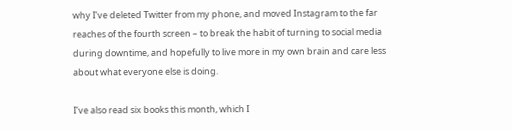why I’ve deleted Twitter from my phone, and moved Instagram to the far reaches of the fourth screen – to break the habit of turning to social media during downtime, and hopefully to live more in my own brain and care less about what everyone else is doing.

I’ve also read six books this month, which I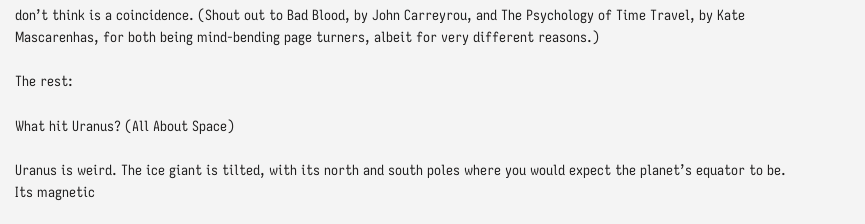don’t think is a coincidence. (Shout out to Bad Blood, by John Carreyrou, and The Psychology of Time Travel, by Kate Mascarenhas, for both being mind-bending page turners, albeit for very different reasons.)

The rest:

What hit Uranus? (All About Space)

Uranus is weird. The ice giant is tilted, with its north and south poles where you would expect the planet’s equator to be. Its magnetic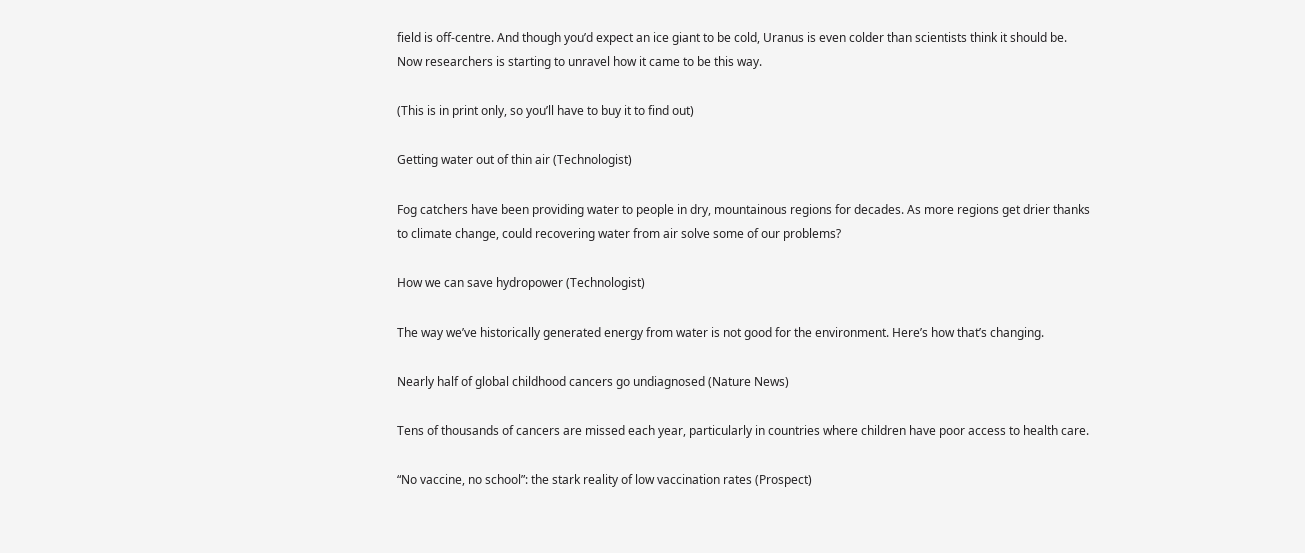field is off-centre. And though you’d expect an ice giant to be cold, Uranus is even colder than scientists think it should be. Now researchers is starting to unravel how it came to be this way.

(This is in print only, so you’ll have to buy it to find out)

Getting water out of thin air (Technologist)

Fog catchers have been providing water to people in dry, mountainous regions for decades. As more regions get drier thanks to climate change, could recovering water from air solve some of our problems?

How we can save hydropower (Technologist)

The way we’ve historically generated energy from water is not good for the environment. Here’s how that’s changing.

Nearly half of global childhood cancers go undiagnosed (Nature News)

Tens of thousands of cancers are missed each year, particularly in countries where children have poor access to health care.

“No vaccine, no school”: the stark reality of low vaccination rates (Prospect)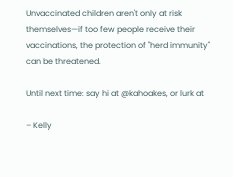Unvaccinated children aren't only at risk themselves—if too few people receive their vaccinations, the protection of "herd immunity" can be threatened.

Until next time: say hi at @kahoakes, or lurk at

– Kelly